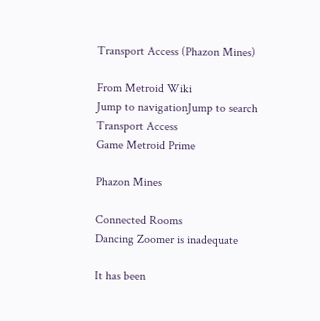Transport Access (Phazon Mines)

From Metroid Wiki
Jump to navigationJump to search
Transport Access
Game Metroid Prime

Phazon Mines

Connected Rooms
Dancing Zoomer is inadequate

It has been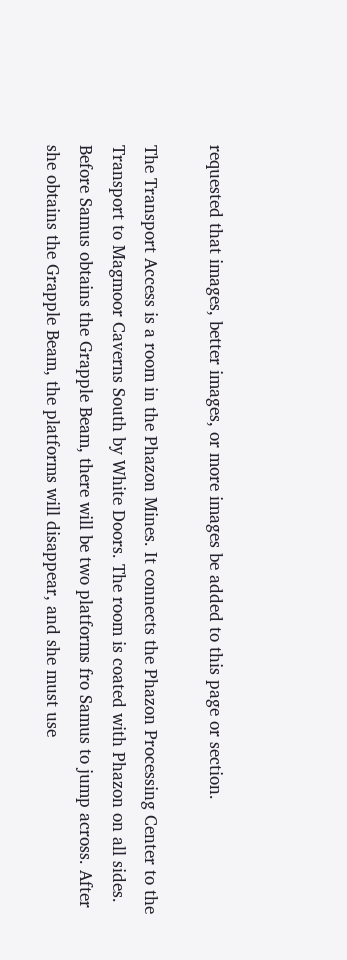requested that images, better images, or more images be added to this page or section.

The Transport Access is a room in the Phazon Mines. It connects the Phazon Processing Center to the Transport to Magmoor Caverns South by White Doors. The room is coated with Phazon on all sides. Before Samus obtains the Grapple Beam, there will be two platforms fro Samus to jump across. After she obtains the Grapple Beam, the platforms will disappear, and she must use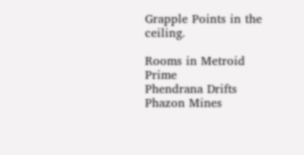Grapple Points in the ceiling.

Rooms in Metroid Prime
Phendrana Drifts Phazon Mines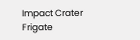Impact Crater
Frigate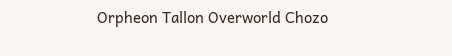Orpheon Tallon Overworld Chozo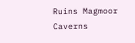Ruins Magmoor Caverns